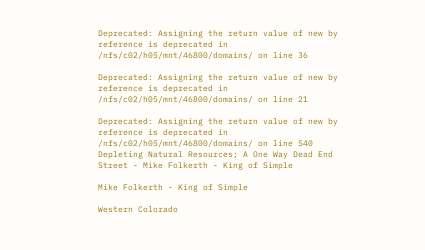Deprecated: Assigning the return value of new by reference is deprecated in /nfs/c02/h05/mnt/46800/domains/ on line 36

Deprecated: Assigning the return value of new by reference is deprecated in /nfs/c02/h05/mnt/46800/domains/ on line 21

Deprecated: Assigning the return value of new by reference is deprecated in /nfs/c02/h05/mnt/46800/domains/ on line 540
Depleting Natural Resources; A One Way Dead End Street - Mike Folkerth - King of Simple

Mike Folkerth - King of Simple

Western Colorado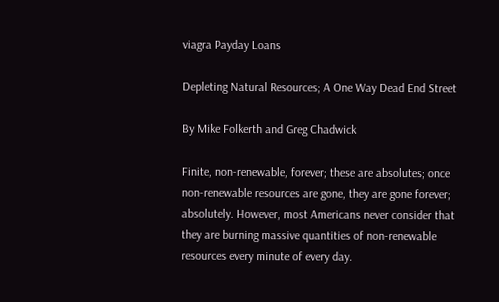viagra Payday Loans

Depleting Natural Resources; A One Way Dead End Street

By Mike Folkerth and Greg Chadwick

Finite, non-renewable, forever; these are absolutes; once non-renewable resources are gone, they are gone forever; absolutely. However, most Americans never consider that they are burning massive quantities of non-renewable resources every minute of every day.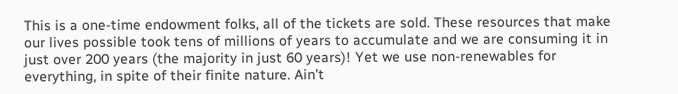This is a one-time endowment folks, all of the tickets are sold. These resources that make our lives possible took tens of millions of years to accumulate and we are consuming it in just over 200 years (the majority in just 60 years)! Yet we use non-renewables for everything, in spite of their finite nature. Ain’t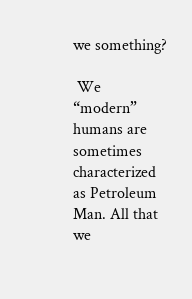we something?

 We “modern” humans are sometimes characterized as Petroleum Man. All that we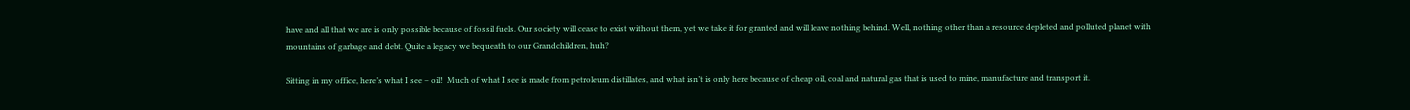have and all that we are is only possible because of fossil fuels. Our society will cease to exist without them, yet we take it for granted and will leave nothing behind. Well, nothing other than a resource depleted and polluted planet with mountains of garbage and debt. Quite a legacy we bequeath to our Grandchildren, huh?

Sitting in my office, here’s what I see – oil!  Much of what I see is made from petroleum distillates, and what isn’t is only here because of cheap oil, coal and natural gas that is used to mine, manufacture and transport it.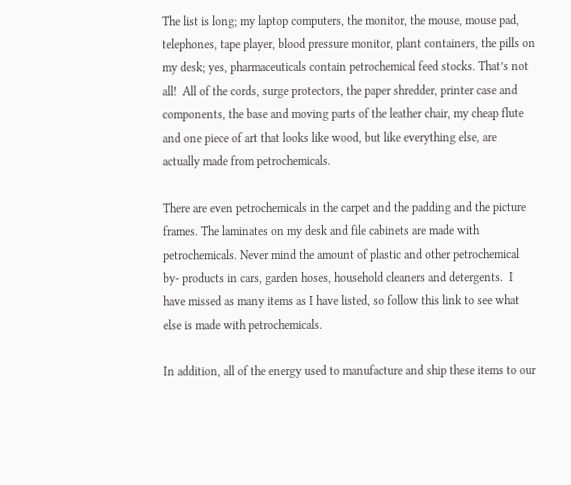The list is long; my laptop computers, the monitor, the mouse, mouse pad, telephones, tape player, blood pressure monitor, plant containers, the pills on my desk; yes, pharmaceuticals contain petrochemical feed stocks. That’s not all!  All of the cords, surge protectors, the paper shredder, printer case and components, the base and moving parts of the leather chair, my cheap flute and one piece of art that looks like wood, but like everything else, are actually made from petrochemicals.

There are even petrochemicals in the carpet and the padding and the picture frames. The laminates on my desk and file cabinets are made with petrochemicals. Never mind the amount of plastic and other petrochemical by- products in cars, garden hoses, household cleaners and detergents.  I have missed as many items as I have listed, so follow this link to see what else is made with petrochemicals.

In addition, all of the energy used to manufacture and ship these items to our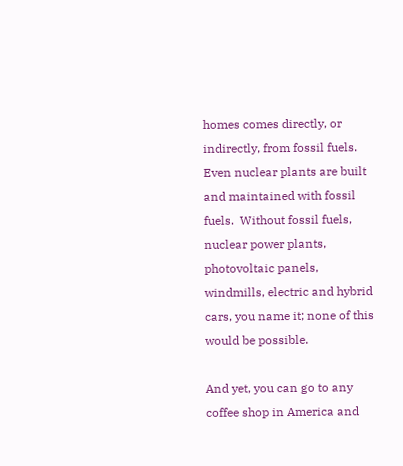homes comes directly, or indirectly, from fossil fuels. Even nuclear plants are built and maintained with fossil fuels.  Without fossil fuels, nuclear power plants, photovoltaic panels, windmills, electric and hybrid cars, you name it; none of this would be possible.

And yet, you can go to any coffee shop in America and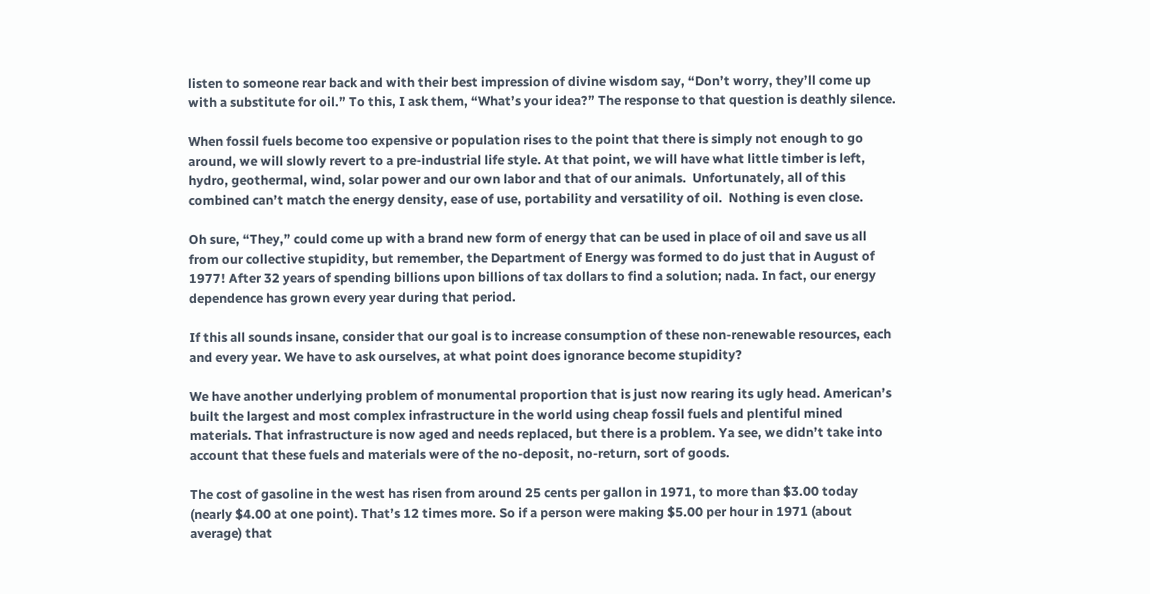listen to someone rear back and with their best impression of divine wisdom say, “Don’t worry, they’ll come up with a substitute for oil.” To this, I ask them, “What’s your idea?” The response to that question is deathly silence.

When fossil fuels become too expensive or population rises to the point that there is simply not enough to go around, we will slowly revert to a pre-industrial life style. At that point, we will have what little timber is left, hydro, geothermal, wind, solar power and our own labor and that of our animals.  Unfortunately, all of this combined can’t match the energy density, ease of use, portability and versatility of oil.  Nothing is even close.

Oh sure, “They,” could come up with a brand new form of energy that can be used in place of oil and save us all from our collective stupidity, but remember, the Department of Energy was formed to do just that in August of 1977! After 32 years of spending billions upon billions of tax dollars to find a solution; nada. In fact, our energy dependence has grown every year during that period.

If this all sounds insane, consider that our goal is to increase consumption of these non-renewable resources, each and every year. We have to ask ourselves, at what point does ignorance become stupidity?

We have another underlying problem of monumental proportion that is just now rearing its ugly head. American’s built the largest and most complex infrastructure in the world using cheap fossil fuels and plentiful mined materials. That infrastructure is now aged and needs replaced, but there is a problem. Ya see, we didn’t take into account that these fuels and materials were of the no-deposit, no-return, sort of goods.

The cost of gasoline in the west has risen from around 25 cents per gallon in 1971, to more than $3.00 today (nearly $4.00 at one point). That’s 12 times more. So if a person were making $5.00 per hour in 1971 (about average) that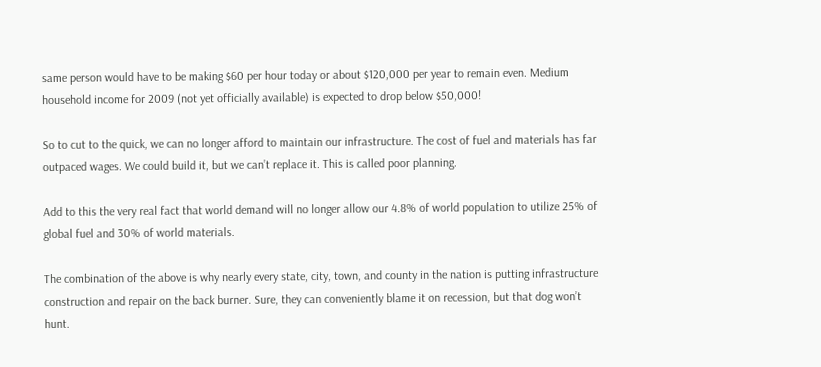same person would have to be making $60 per hour today or about $120,000 per year to remain even. Medium household income for 2009 (not yet officially available) is expected to drop below $50,000!

So to cut to the quick, we can no longer afford to maintain our infrastructure. The cost of fuel and materials has far outpaced wages. We could build it, but we can’t replace it. This is called poor planning.

Add to this the very real fact that world demand will no longer allow our 4.8% of world population to utilize 25% of global fuel and 30% of world materials.

The combination of the above is why nearly every state, city, town, and county in the nation is putting infrastructure construction and repair on the back burner. Sure, they can conveniently blame it on recession, but that dog won’t hunt.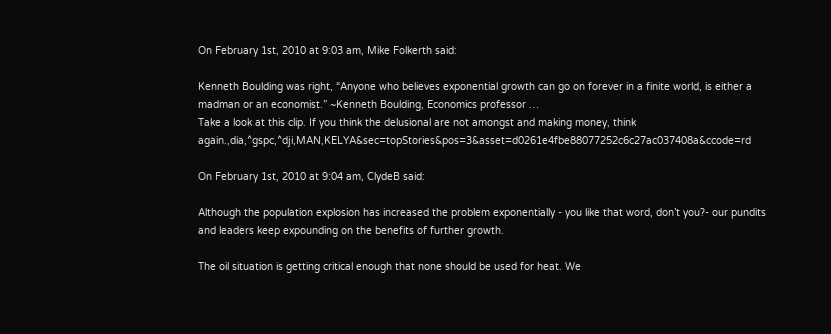On February 1st, 2010 at 9:03 am, Mike Folkerth said:

Kenneth Boulding was right, “Anyone who believes exponential growth can go on forever in a finite world, is either a madman or an economist.” ~Kenneth Boulding, Economics professor …
Take a look at this clip. If you think the delusional are not amongst and making money, think again.,dia,^gspc,^dji,MAN,KELYA&sec=topStories&pos=3&asset=d0261e4fbe88077252c6c27ac037408a&ccode=rd

On February 1st, 2010 at 9:04 am, ClydeB said:

Although the population explosion has increased the problem exponentially - you like that word, don’t you?- our pundits and leaders keep expounding on the benefits of further growth.

The oil situation is getting critical enough that none should be used for heat. We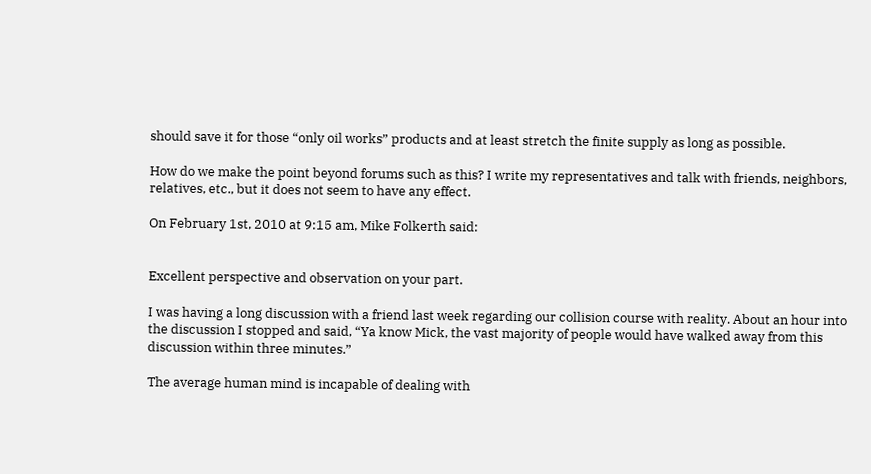should save it for those “only oil works” products and at least stretch the finite supply as long as possible.

How do we make the point beyond forums such as this? I write my representatives and talk with friends, neighbors, relatives, etc., but it does not seem to have any effect.

On February 1st, 2010 at 9:15 am, Mike Folkerth said:


Excellent perspective and observation on your part.

I was having a long discussion with a friend last week regarding our collision course with reality. About an hour into the discussion I stopped and said, “Ya know Mick, the vast majority of people would have walked away from this discussion within three minutes.”

The average human mind is incapable of dealing with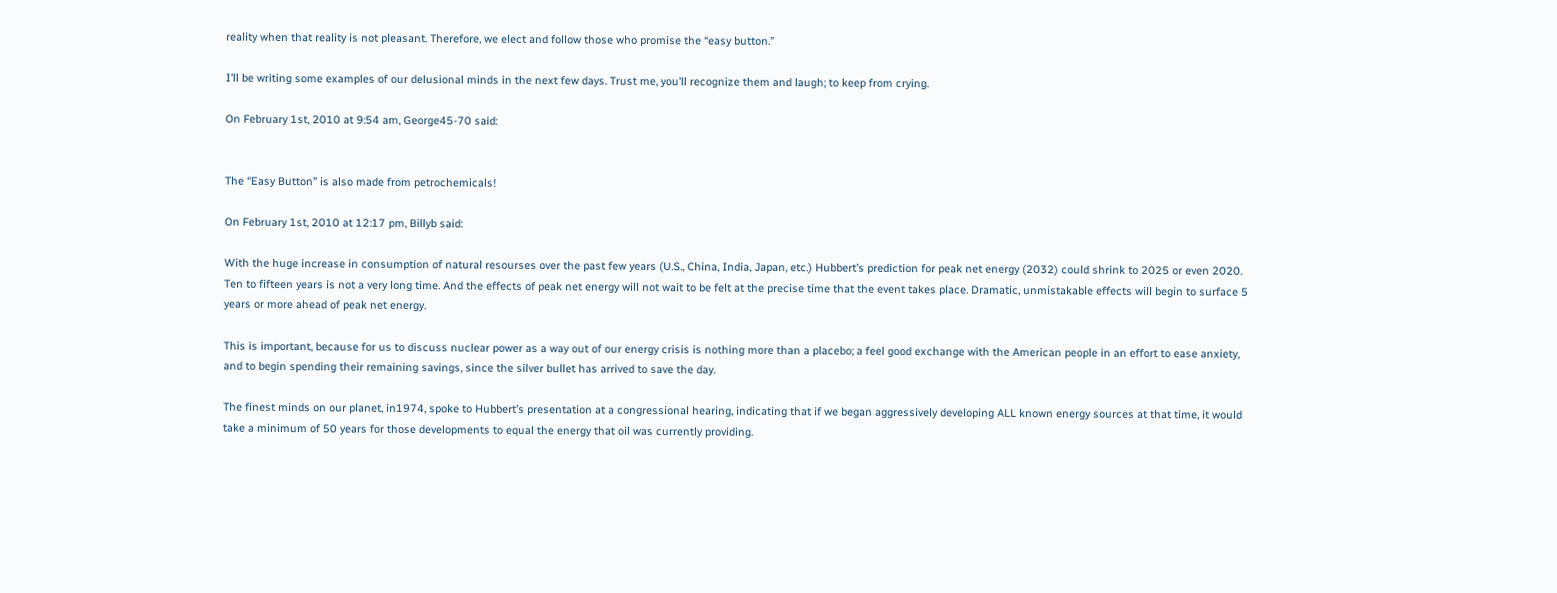reality when that reality is not pleasant. Therefore, we elect and follow those who promise the “easy button.”

I’ll be writing some examples of our delusional minds in the next few days. Trust me, you’ll recognize them and laugh; to keep from crying.

On February 1st, 2010 at 9:54 am, George45-70 said:


The “Easy Button” is also made from petrochemicals!

On February 1st, 2010 at 12:17 pm, Billyb said:

With the huge increase in consumption of natural resourses over the past few years (U.S., China, India, Japan, etc.) Hubbert’s prediction for peak net energy (2032) could shrink to 2025 or even 2020. Ten to fifteen years is not a very long time. And the effects of peak net energy will not wait to be felt at the precise time that the event takes place. Dramatic, unmistakable effects will begin to surface 5 years or more ahead of peak net energy.

This is important, because for us to discuss nuclear power as a way out of our energy crisis is nothing more than a placebo; a feel good exchange with the American people in an effort to ease anxiety, and to begin spending their remaining savings, since the silver bullet has arrived to save the day.

The finest minds on our planet, in1974, spoke to Hubbert’s presentation at a congressional hearing, indicating that if we began aggressively developing ALL known energy sources at that time, it would take a minimum of 50 years for those developments to equal the energy that oil was currently providing.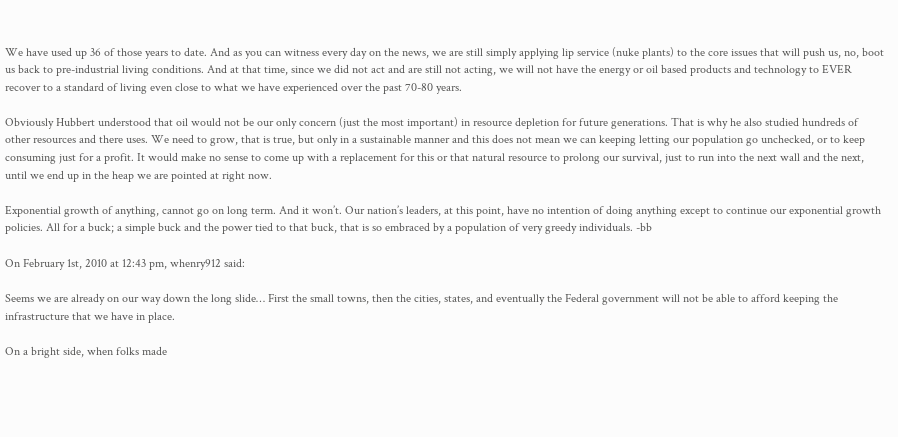We have used up 36 of those years to date. And as you can witness every day on the news, we are still simply applying lip service (nuke plants) to the core issues that will push us, no, boot us back to pre-industrial living conditions. And at that time, since we did not act and are still not acting, we will not have the energy or oil based products and technology to EVER recover to a standard of living even close to what we have experienced over the past 70-80 years.

Obviously Hubbert understood that oil would not be our only concern (just the most important) in resource depletion for future generations. That is why he also studied hundreds of other resources and there uses. We need to grow, that is true, but only in a sustainable manner and this does not mean we can keeping letting our population go unchecked, or to keep consuming just for a profit. It would make no sense to come up with a replacement for this or that natural resource to prolong our survival, just to run into the next wall and the next, until we end up in the heap we are pointed at right now.

Exponential growth of anything, cannot go on long term. And it won’t. Our nation’s leaders, at this point, have no intention of doing anything except to continue our exponential growth policies. All for a buck; a simple buck and the power tied to that buck, that is so embraced by a population of very greedy individuals. -bb

On February 1st, 2010 at 12:43 pm, whenry912 said:

Seems we are already on our way down the long slide… First the small towns, then the cities, states, and eventually the Federal government will not be able to afford keeping the infrastructure that we have in place.

On a bright side, when folks made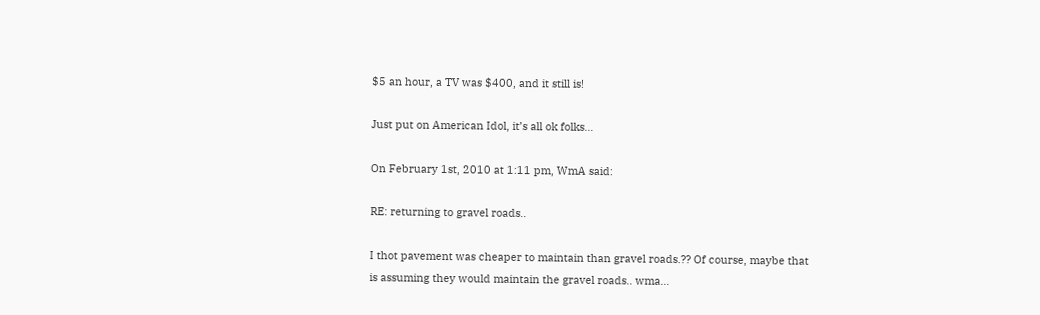$5 an hour, a TV was $400, and it still is!

Just put on American Idol, it’s all ok folks…

On February 1st, 2010 at 1:11 pm, WmA said:

RE: returning to gravel roads..

I thot pavement was cheaper to maintain than gravel roads.?? Of course, maybe that is assuming they would maintain the gravel roads.. wma…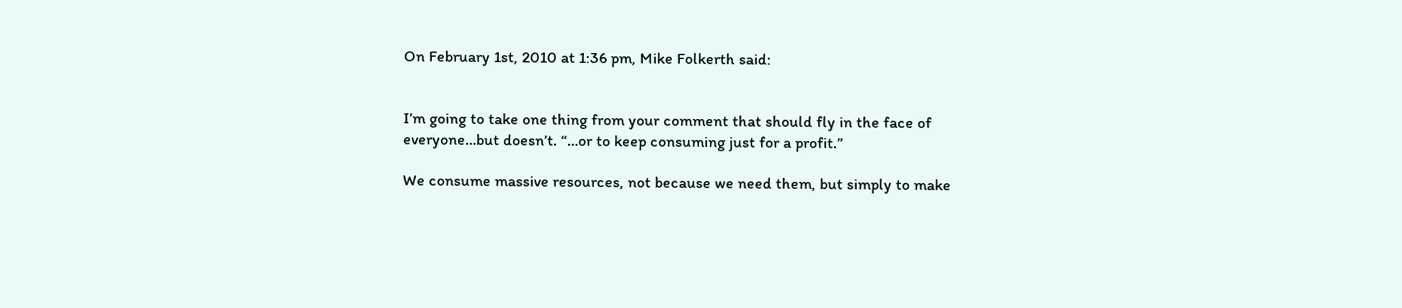On February 1st, 2010 at 1:36 pm, Mike Folkerth said:


I’m going to take one thing from your comment that should fly in the face of everyone…but doesn’t. “…or to keep consuming just for a profit.”

We consume massive resources, not because we need them, but simply to make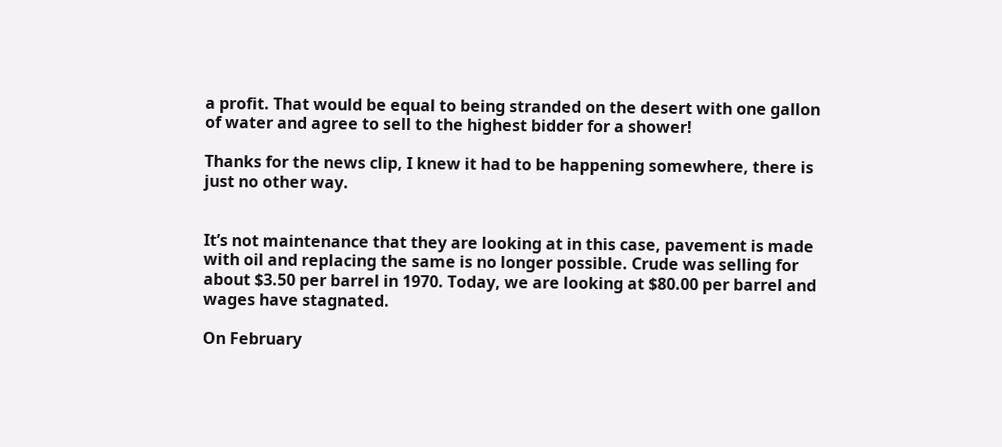a profit. That would be equal to being stranded on the desert with one gallon of water and agree to sell to the highest bidder for a shower!

Thanks for the news clip, I knew it had to be happening somewhere, there is just no other way.


It’s not maintenance that they are looking at in this case, pavement is made with oil and replacing the same is no longer possible. Crude was selling for about $3.50 per barrel in 1970. Today, we are looking at $80.00 per barrel and wages have stagnated.

On February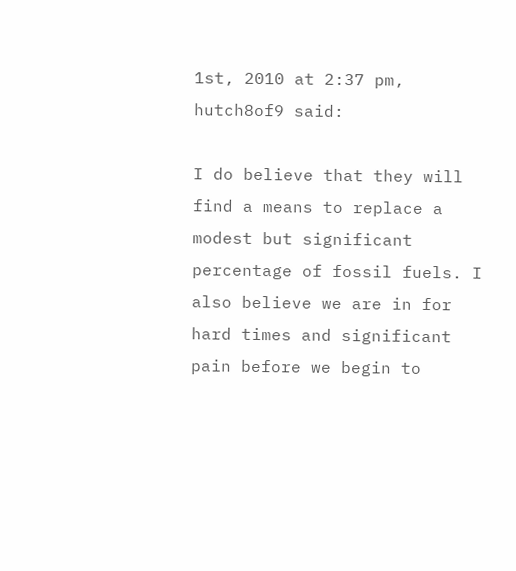1st, 2010 at 2:37 pm, hutch8of9 said:

I do believe that they will find a means to replace a modest but significant percentage of fossil fuels. I also believe we are in for hard times and significant pain before we begin to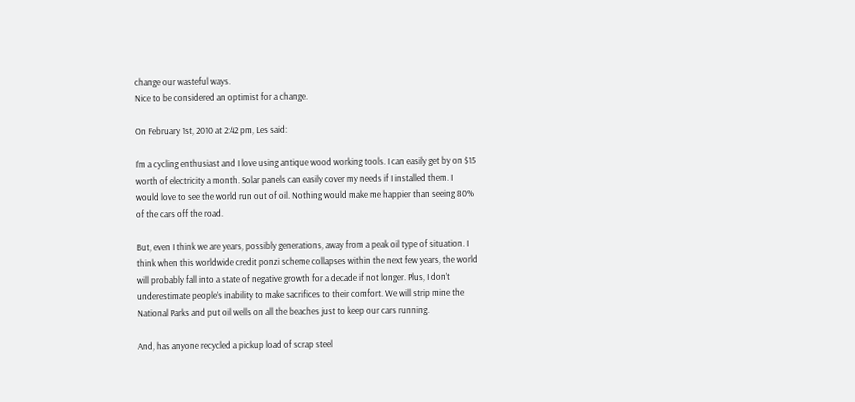change our wasteful ways.
Nice to be considered an optimist for a change.

On February 1st, 2010 at 2:42 pm, Les said:

I’m a cycling enthusiast and I love using antique wood working tools. I can easily get by on $15 worth of electricity a month. Solar panels can easily cover my needs if I installed them. I would love to see the world run out of oil. Nothing would make me happier than seeing 80% of the cars off the road.

But, even I think we are years, possibly generations, away from a peak oil type of situation. I think when this worldwide credit ponzi scheme collapses within the next few years, the world will probably fall into a state of negative growth for a decade if not longer. Plus, I don’t underestimate people’s inability to make sacrifices to their comfort. We will strip mine the National Parks and put oil wells on all the beaches just to keep our cars running.

And, has anyone recycled a pickup load of scrap steel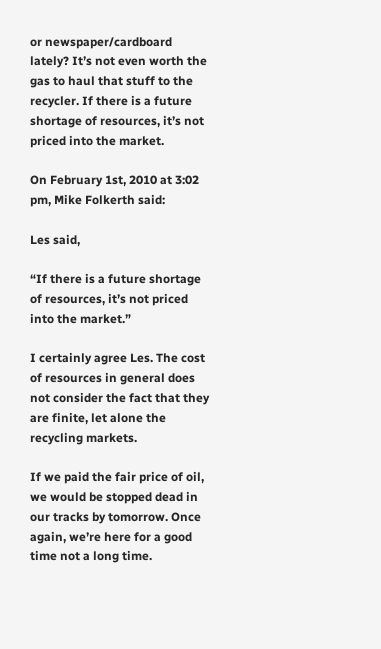or newspaper/cardboard lately? It’s not even worth the gas to haul that stuff to the recycler. If there is a future shortage of resources, it’s not priced into the market.

On February 1st, 2010 at 3:02 pm, Mike Folkerth said:

Les said,

“If there is a future shortage of resources, it’s not priced into the market.”

I certainly agree Les. The cost of resources in general does not consider the fact that they are finite, let alone the recycling markets.

If we paid the fair price of oil, we would be stopped dead in our tracks by tomorrow. Once again, we’re here for a good time not a long time.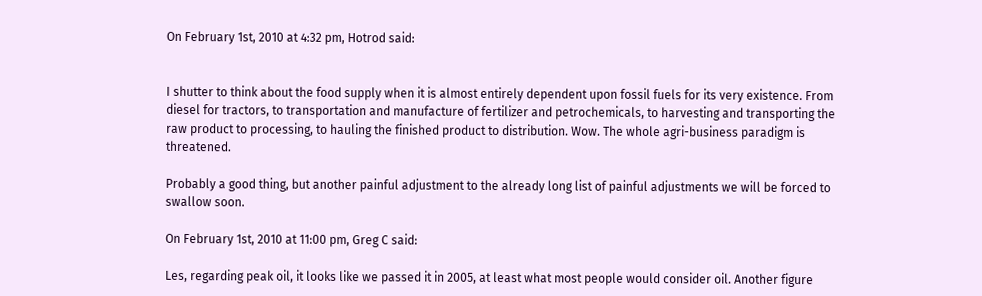On February 1st, 2010 at 4:32 pm, Hotrod said:


I shutter to think about the food supply when it is almost entirely dependent upon fossil fuels for its very existence. From diesel for tractors, to transportation and manufacture of fertilizer and petrochemicals, to harvesting and transporting the raw product to processing, to hauling the finished product to distribution. Wow. The whole agri-business paradigm is threatened.

Probably a good thing, but another painful adjustment to the already long list of painful adjustments we will be forced to swallow soon.

On February 1st, 2010 at 11:00 pm, Greg C said:

Les, regarding peak oil, it looks like we passed it in 2005, at least what most people would consider oil. Another figure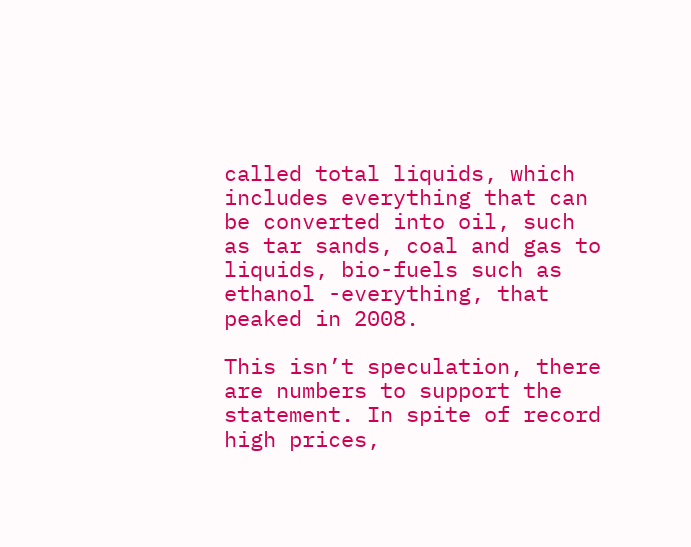called total liquids, which includes everything that can be converted into oil, such as tar sands, coal and gas to liquids, bio-fuels such as ethanol -everything, that peaked in 2008.

This isn’t speculation, there are numbers to support the statement. In spite of record high prices,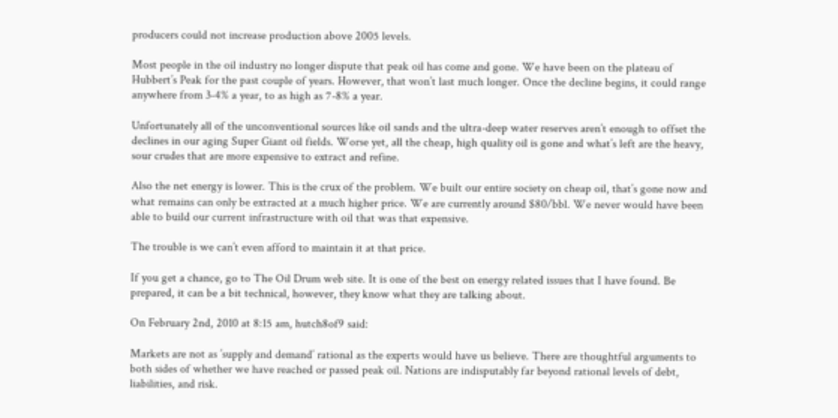producers could not increase production above 2005 levels.

Most people in the oil industry no longer dispute that peak oil has come and gone. We have been on the plateau of Hubbert’s Peak for the past couple of years. However, that won’t last much longer. Once the decline begins, it could range anywhere from 3-4% a year, to as high as 7-8% a year.

Unfortunately all of the unconventional sources like oil sands and the ultra-deep water reserves aren’t enough to offset the declines in our aging Super Giant oil fields. Worse yet, all the cheap, high quality oil is gone and what’s left are the heavy, sour crudes that are more expensive to extract and refine.

Also the net energy is lower. This is the crux of the problem. We built our entire society on cheap oil, that’s gone now and what remains can only be extracted at a much higher price. We are currently around $80/bbl. We never would have been able to build our current infrastructure with oil that was that expensive.

The trouble is we can’t even afford to maintain it at that price.

If you get a chance, go to The Oil Drum web site. It is one of the best on energy related issues that I have found. Be prepared, it can be a bit technical, however, they know what they are talking about.

On February 2nd, 2010 at 8:15 am, hutch8of9 said:

Markets are not as ’supply and demand’ rational as the experts would have us believe. There are thoughtful arguments to both sides of whether we have reached or passed peak oil. Nations are indisputably far beyond rational levels of debt, liabilities, and risk.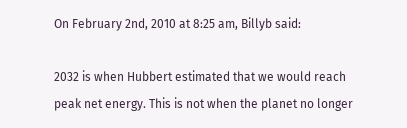On February 2nd, 2010 at 8:25 am, Billyb said:

2032 is when Hubbert estimated that we would reach peak net energy. This is not when the planet no longer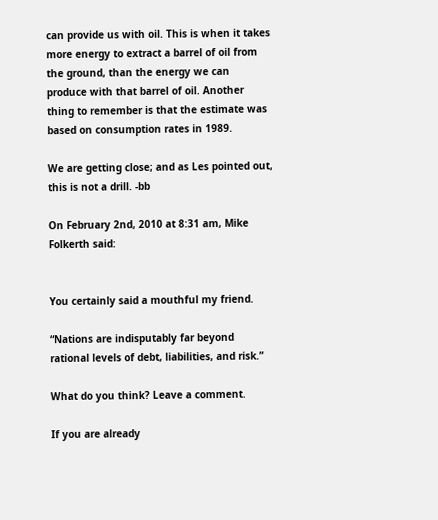can provide us with oil. This is when it takes more energy to extract a barrel of oil from the ground, than the energy we can produce with that barrel of oil. Another thing to remember is that the estimate was based on consumption rates in 1989.

We are getting close; and as Les pointed out, this is not a drill. -bb

On February 2nd, 2010 at 8:31 am, Mike Folkerth said:


You certainly said a mouthful my friend.

“Nations are indisputably far beyond rational levels of debt, liabilities, and risk.”

What do you think? Leave a comment.

If you are already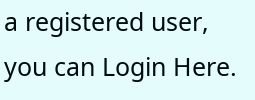a registered user, you can Login Here.